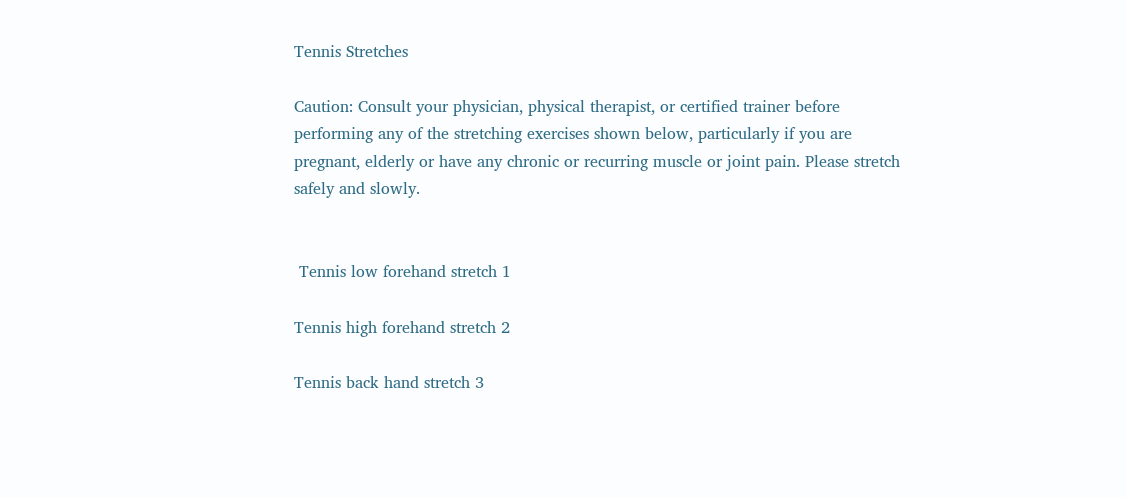Tennis Stretches

Caution: Consult your physician, physical therapist, or certified trainer before performing any of the stretching exercises shown below, particularly if you are pregnant, elderly or have any chronic or recurring muscle or joint pain. Please stretch safely and slowly.


 Tennis low forehand stretch 1

Tennis high forehand stretch 2

Tennis back hand stretch 3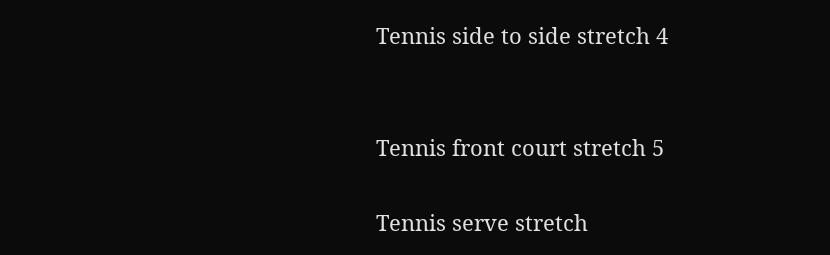Tennis side to side stretch 4


Tennis front court stretch 5

Tennis serve stretch